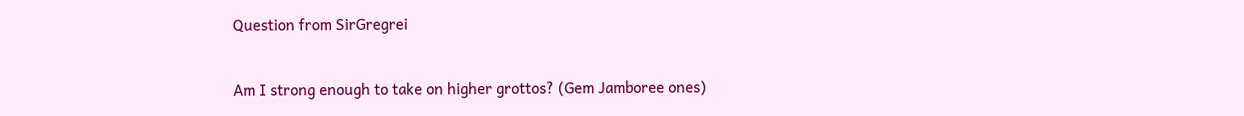Question from SirGregrei

Am I strong enough to take on higher grottos? (Gem Jamboree ones)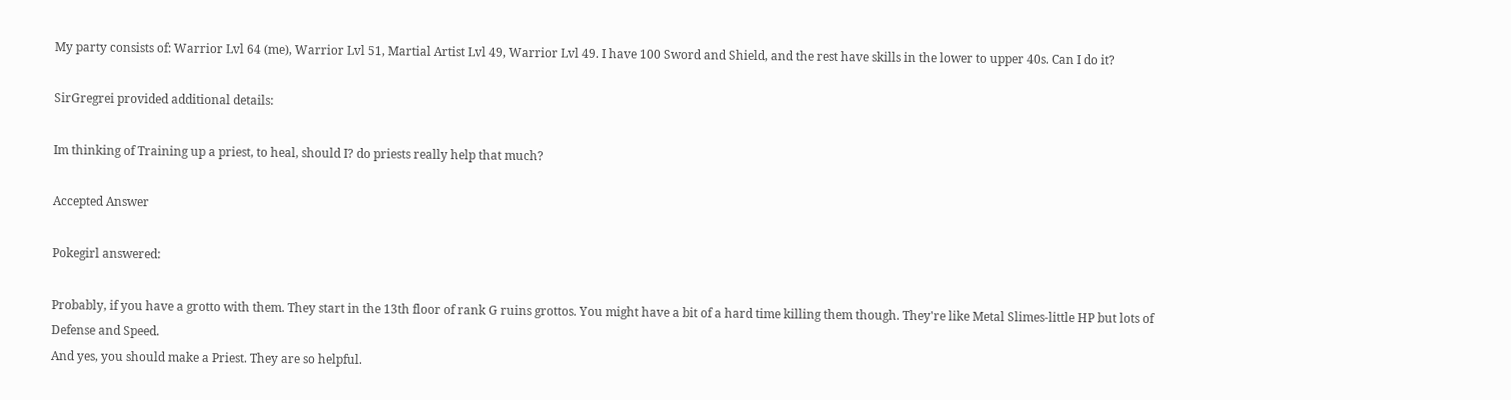My party consists of: Warrior Lvl 64 (me), Warrior Lvl 51, Martial Artist Lvl 49, Warrior Lvl 49. I have 100 Sword and Shield, and the rest have skills in the lower to upper 40s. Can I do it?

SirGregrei provided additional details:

Im thinking of Training up a priest, to heal, should I? do priests really help that much?

Accepted Answer

Pokegirl answered:

Probably, if you have a grotto with them. They start in the 13th floor of rank G ruins grottos. You might have a bit of a hard time killing them though. They're like Metal Slimes-little HP but lots of Defense and Speed.
And yes, you should make a Priest. They are so helpful.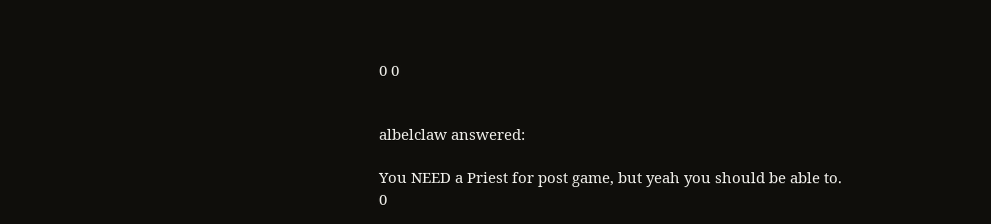0 0


albelclaw answered:

You NEED a Priest for post game, but yeah you should be able to.
0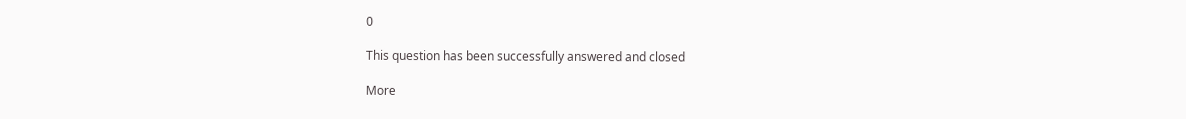0

This question has been successfully answered and closed

More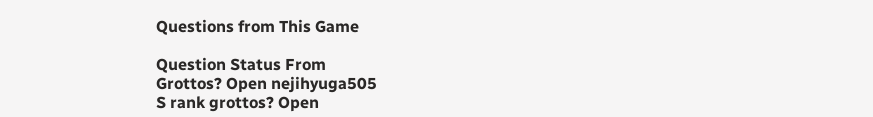Questions from This Game

Question Status From
Grottos? Open nejihyuga505
S rank grottos? Open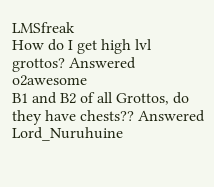LMSfreak
How do I get high lvl grottos? Answered o2awesome
B1 and B2 of all Grottos, do they have chests?? Answered Lord_Nuruhuine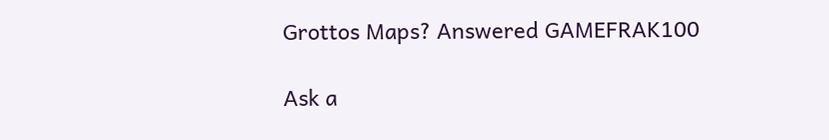Grottos Maps? Answered GAMEFRAK100

Ask a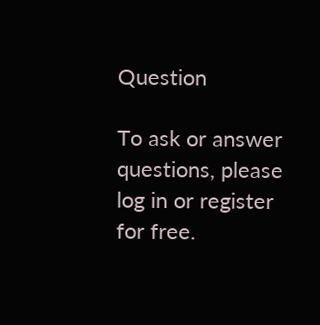Question

To ask or answer questions, please log in or register for free.